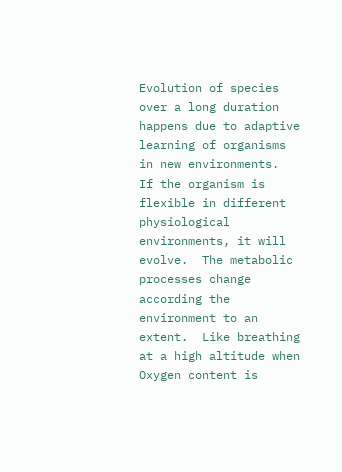Evolution of species over a long duration happens due to adaptive learning of organisms in new environments.  If the organism is flexible in different physiological environments, it will evolve.  The metabolic processes change according the environment to an extent.  Like breathing at a high altitude when Oxygen content is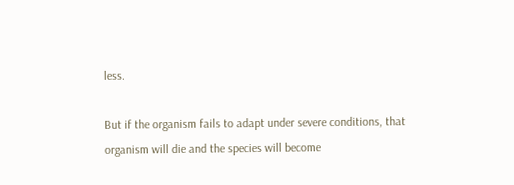less.

But if the organism fails to adapt under severe conditions, that organism will die and the species will become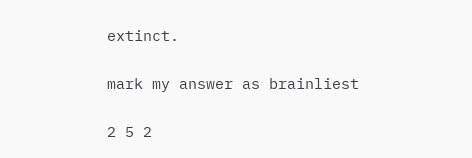extinct.

mark my answer as brainliest

2 5 2